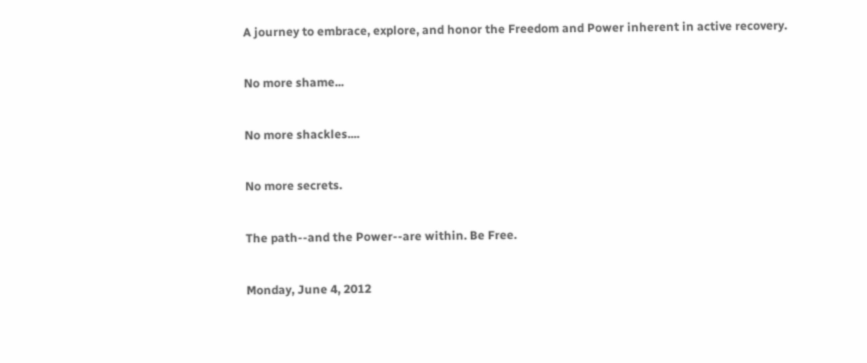A journey to embrace, explore, and honor the Freedom and Power inherent in active recovery.

No more shame...

No more shackles....

No more secrets.

The path--and the Power--are within. Be Free.

Monday, June 4, 2012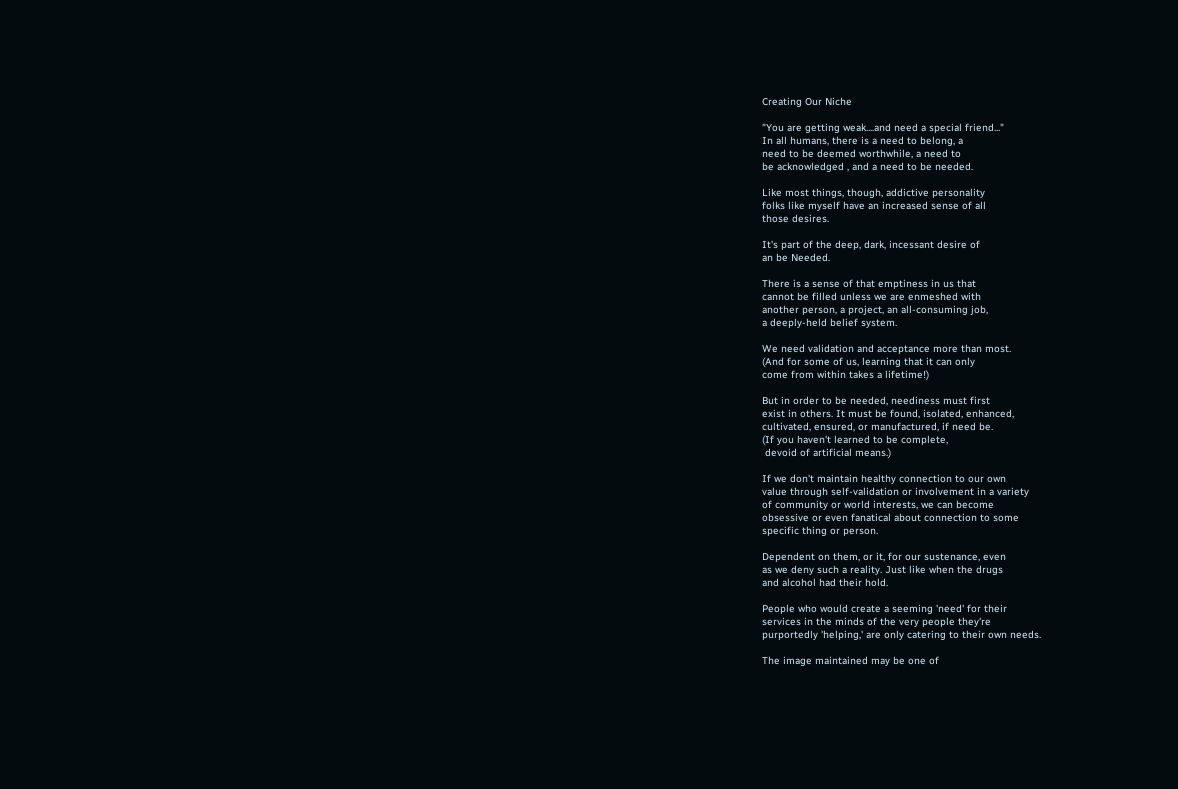Creating Our Niche

"You are getting weak....and need a special friend..."
In all humans, there is a need to belong, a
need to be deemed worthwhile, a need to
be acknowledged , and a need to be needed.

Like most things, though, addictive personality
folks like myself have an increased sense of all
those desires.

It's part of the deep, dark, incessant desire of
an be Needed.

There is a sense of that emptiness in us that
cannot be filled unless we are enmeshed with
another person, a project, an all-consuming job,
a deeply-held belief system.

We need validation and acceptance more than most.
(And for some of us, learning that it can only
come from within takes a lifetime!)

But in order to be needed, neediness must first
exist in others. It must be found, isolated, enhanced,
cultivated, ensured, or manufactured, if need be.
(If you haven't learned to be complete,
 devoid of artificial means.)

If we don't maintain healthy connection to our own
value through self-validation or involvement in a variety
of community or world interests, we can become
obsessive or even fanatical about connection to some
specific thing or person.

Dependent on them, or it, for our sustenance, even
as we deny such a reality. Just like when the drugs
and alcohol had their hold.

People who would create a seeming 'need' for their
services in the minds of the very people they're
purportedly 'helping,' are only catering to their own needs.

The image maintained may be one of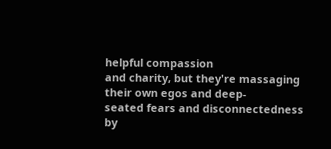helpful compassion
and charity, but they're massaging their own egos and deep-
seated fears and disconnectedness by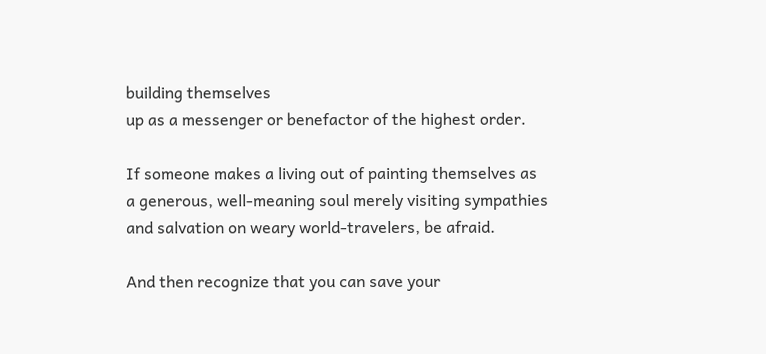building themselves
up as a messenger or benefactor of the highest order.

If someone makes a living out of painting themselves as
a generous, well-meaning soul merely visiting sympathies
and salvation on weary world-travelers, be afraid.

And then recognize that you can save your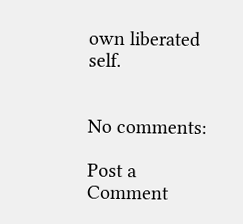own liberated self.


No comments:

Post a Comment